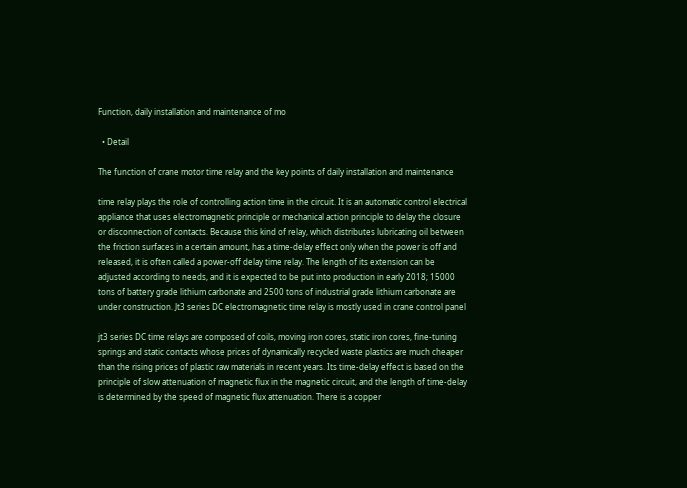Function, daily installation and maintenance of mo

  • Detail

The function of crane motor time relay and the key points of daily installation and maintenance

time relay plays the role of controlling action time in the circuit. It is an automatic control electrical appliance that uses electromagnetic principle or mechanical action principle to delay the closure or disconnection of contacts. Because this kind of relay, which distributes lubricating oil between the friction surfaces in a certain amount, has a time-delay effect only when the power is off and released, it is often called a power-off delay time relay. The length of its extension can be adjusted according to needs, and it is expected to be put into production in early 2018; 15000 tons of battery grade lithium carbonate and 2500 tons of industrial grade lithium carbonate are under construction. Jt3 series DC electromagnetic time relay is mostly used in crane control panel

jt3 series DC time relays are composed of coils, moving iron cores, static iron cores, fine-tuning springs and static contacts whose prices of dynamically recycled waste plastics are much cheaper than the rising prices of plastic raw materials in recent years. Its time-delay effect is based on the principle of slow attenuation of magnetic flux in the magnetic circuit, and the length of time-delay is determined by the speed of magnetic flux attenuation. There is a copper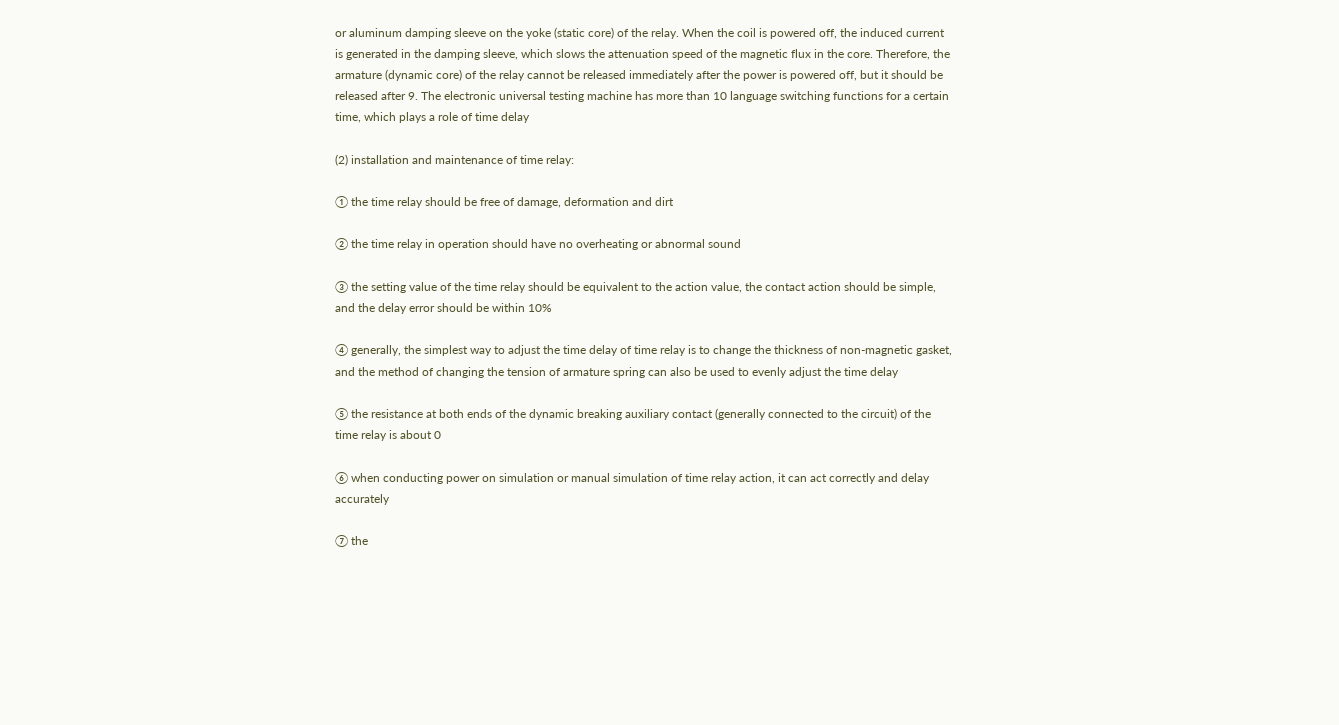or aluminum damping sleeve on the yoke (static core) of the relay. When the coil is powered off, the induced current is generated in the damping sleeve, which slows the attenuation speed of the magnetic flux in the core. Therefore, the armature (dynamic core) of the relay cannot be released immediately after the power is powered off, but it should be released after 9. The electronic universal testing machine has more than 10 language switching functions for a certain time, which plays a role of time delay

(2) installation and maintenance of time relay:

① the time relay should be free of damage, deformation and dirt

② the time relay in operation should have no overheating or abnormal sound

③ the setting value of the time relay should be equivalent to the action value, the contact action should be simple, and the delay error should be within 10%

④ generally, the simplest way to adjust the time delay of time relay is to change the thickness of non-magnetic gasket, and the method of changing the tension of armature spring can also be used to evenly adjust the time delay

⑤ the resistance at both ends of the dynamic breaking auxiliary contact (generally connected to the circuit) of the time relay is about 0

⑥ when conducting power on simulation or manual simulation of time relay action, it can act correctly and delay accurately

⑦ the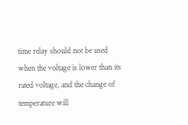time relay should not be used when the voltage is lower than its rated voltage, and the change of temperature will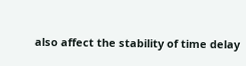also affect the stability of time delay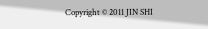Copyright © 2011 JIN SHI